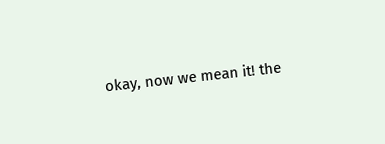okay, now we mean it! the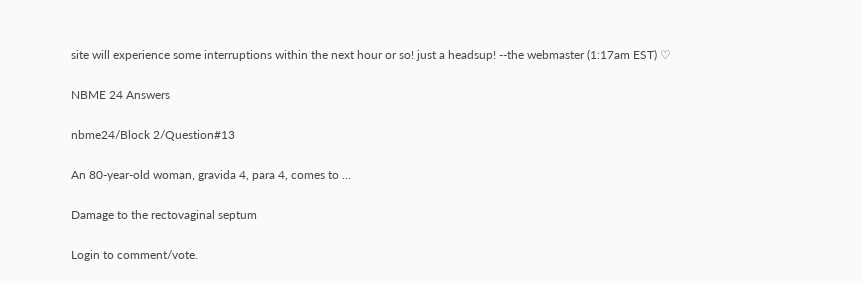site will experience some interruptions within the next hour or so! just a headsup! --the webmaster (1:17am EST) ♡

NBME 24 Answers

nbme24/Block 2/Question#13

An 80-year-old woman, gravida 4, para 4, comes to ...

Damage to the rectovaginal septum

Login to comment/vote.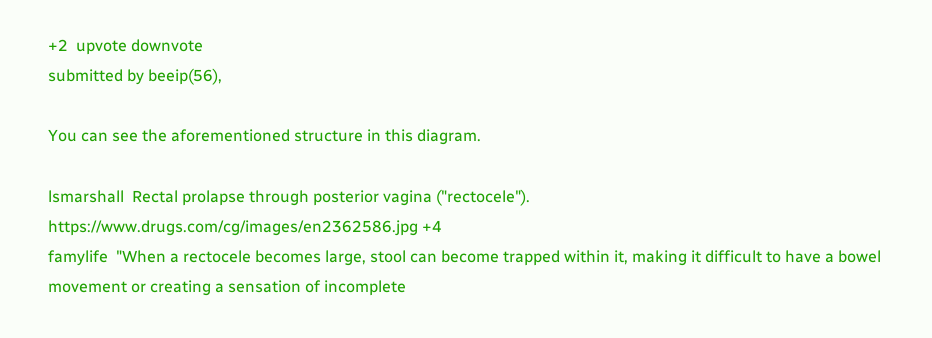+2  upvote downvote
submitted by beeip(56),

You can see the aforementioned structure in this diagram.

lsmarshall  Rectal prolapse through posterior vagina ("rectocele"). https://www.drugs.com/cg/images/en2362586.jpg +4
famylife  "When a rectocele becomes large, stool can become trapped within it, making it difficult to have a bowel movement or creating a sensation of incomplete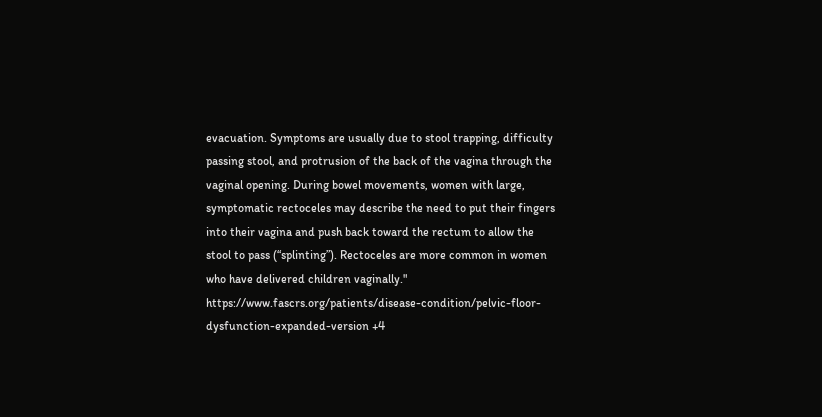evacuation. Symptoms are usually due to stool trapping, difficulty passing stool, and protrusion of the back of the vagina through the vaginal opening. During bowel movements, women with large, symptomatic rectoceles may describe the need to put their fingers into their vagina and push back toward the rectum to allow the stool to pass (“splinting”). Rectoceles are more common in women who have delivered children vaginally." https://www.fascrs.org/patients/disease-condition/pelvic-floor-dysfunction-expanded-version +4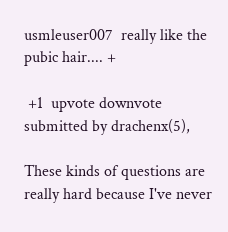usmleuser007  really like the pubic hair.... +

 +1  upvote downvote
submitted by drachenx(5),

These kinds of questions are really hard because I've never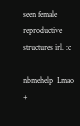seen female reproductive structures irl. :c

nbmehelp  Lmao +